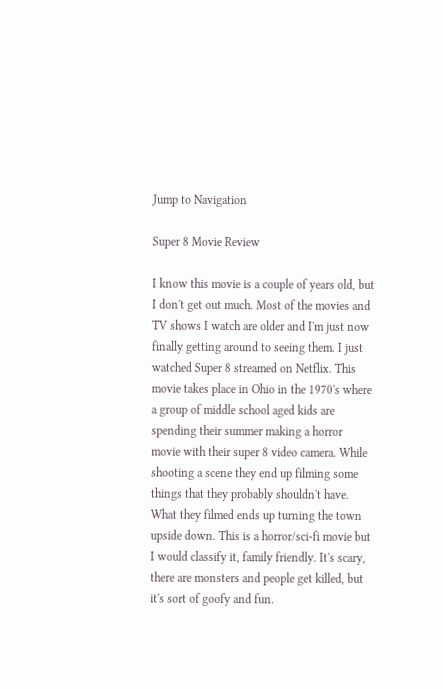Jump to Navigation

Super 8 Movie Review

I know this movie is a couple of years old, but I don't get out much. Most of the movies and TV shows I watch are older and I'm just now finally getting around to seeing them. I just watched Super 8 streamed on Netflix. This movie takes place in Ohio in the 1970's where a group of middle school aged kids are spending their summer making a horror movie with their super 8 video camera. While shooting a scene they end up filming some things that they probably shouldn't have. What they filmed ends up turning the town upside down. This is a horror/sci-fi movie but I would classify it, family friendly. It's scary, there are monsters and people get killed, but it's sort of goofy and fun.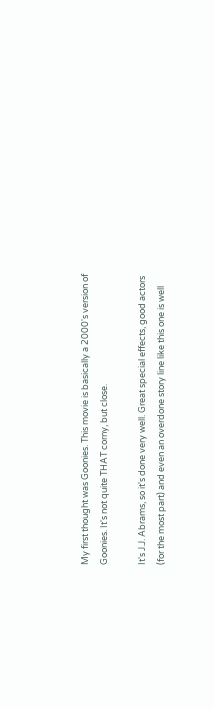My first thought was Goonies. This movie is basically a 2000's version of Goonies. It's not quite THAT corny, but close.

It's J.J. Abrams, so it's done very well. Great special effects, good actors (for the most part) and even an overdone story line like this one is well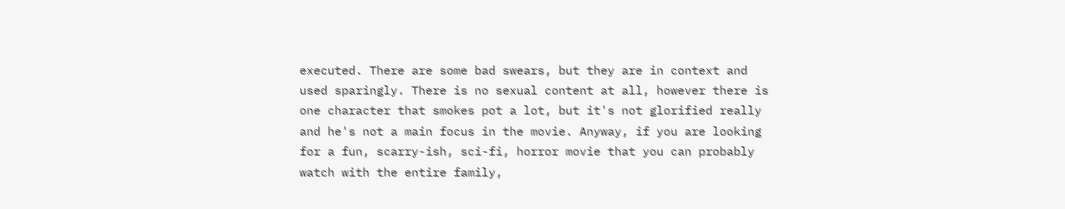executed. There are some bad swears, but they are in context and used sparingly. There is no sexual content at all, however there is one character that smokes pot a lot, but it's not glorified really and he's not a main focus in the movie. Anyway, if you are looking for a fun, scarry-ish, sci-fi, horror movie that you can probably watch with the entire family,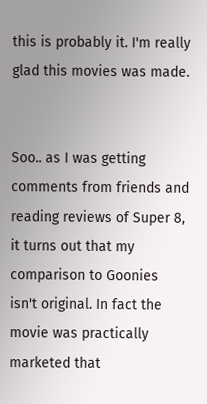this is probably it. I'm really glad this movies was made.


Soo.. as I was getting comments from friends and reading reviews of Super 8, it turns out that my comparison to Goonies isn't original. In fact the movie was practically marketed that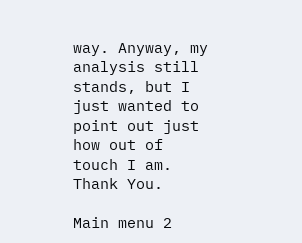way. Anyway, my analysis still stands, but I just wanted to point out just how out of touch I am. Thank You.

Main menu 2